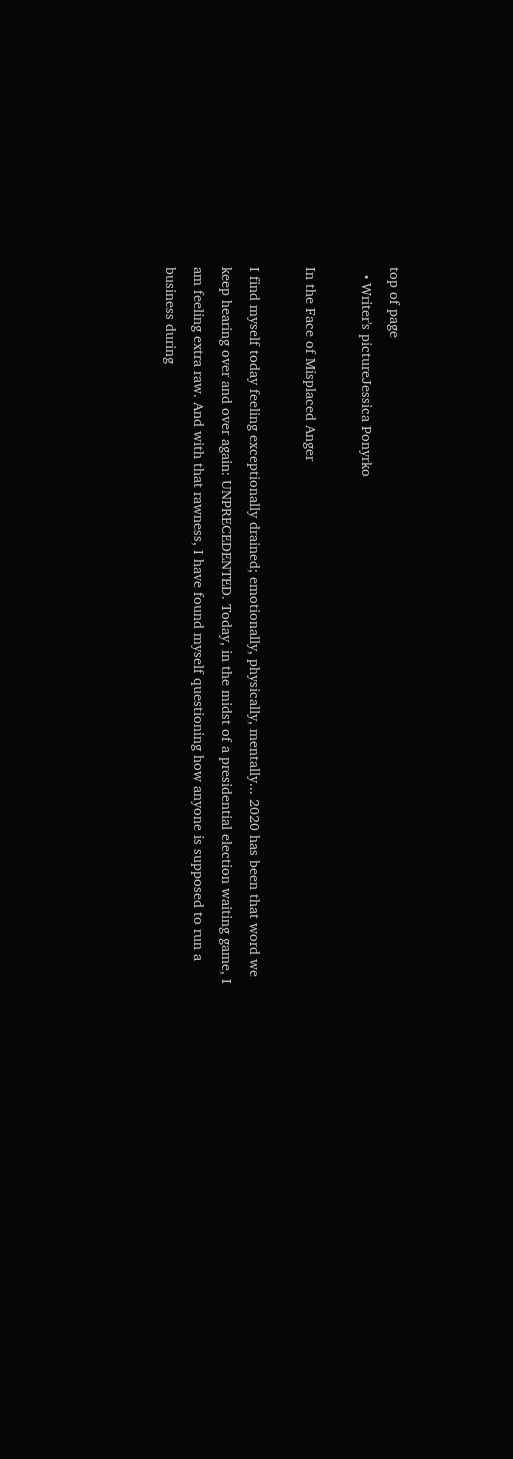top of page
  • Writer's pictureJessica Ponyrko

In the Face of Misplaced Anger

I find myself today feeling exceptionally drained; emotionally, physically, mentally... 2020 has been that word we keep hearing over and over again: UNPRECEDENTED. Today, in the midst of a presidential election waiting game, I am feeling extra raw. And with that rawness, I have found myself questioning how anyone is supposed to run a business during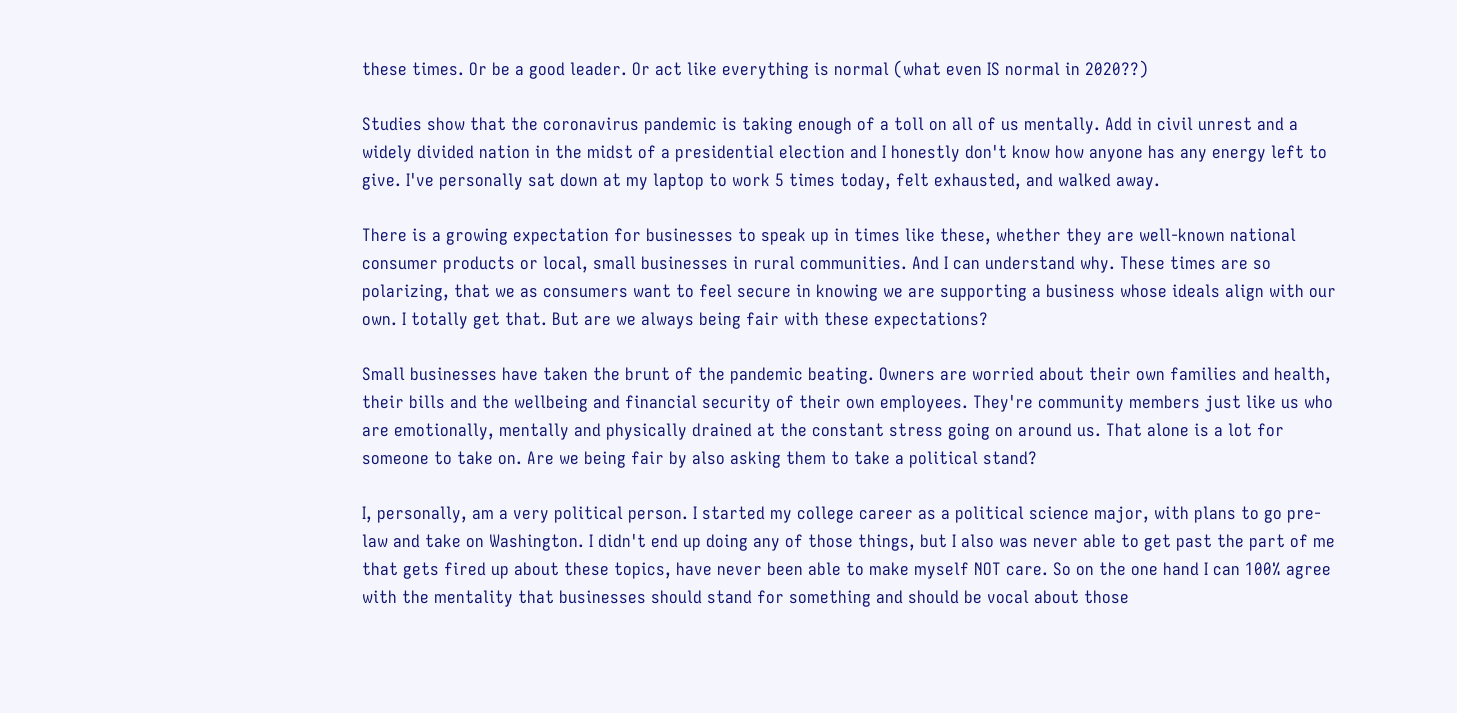these times. Or be a good leader. Or act like everything is normal (what even IS normal in 2020??)

Studies show that the coronavirus pandemic is taking enough of a toll on all of us mentally. Add in civil unrest and a widely divided nation in the midst of a presidential election and I honestly don't know how anyone has any energy left to give. I've personally sat down at my laptop to work 5 times today, felt exhausted, and walked away.

There is a growing expectation for businesses to speak up in times like these, whether they are well-known national consumer products or local, small businesses in rural communities. And I can understand why. These times are so polarizing, that we as consumers want to feel secure in knowing we are supporting a business whose ideals align with our own. I totally get that. But are we always being fair with these expectations?

Small businesses have taken the brunt of the pandemic beating. Owners are worried about their own families and health, their bills and the wellbeing and financial security of their own employees. They're community members just like us who are emotionally, mentally and physically drained at the constant stress going on around us. That alone is a lot for someone to take on. Are we being fair by also asking them to take a political stand?

I, personally, am a very political person. I started my college career as a political science major, with plans to go pre-law and take on Washington. I didn't end up doing any of those things, but I also was never able to get past the part of me that gets fired up about these topics, have never been able to make myself NOT care. So on the one hand I can 100% agree with the mentality that businesses should stand for something and should be vocal about those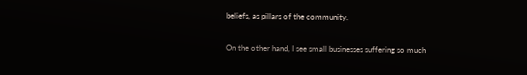beliefs, as pillars of the community.

On the other hand, I see small businesses suffering so much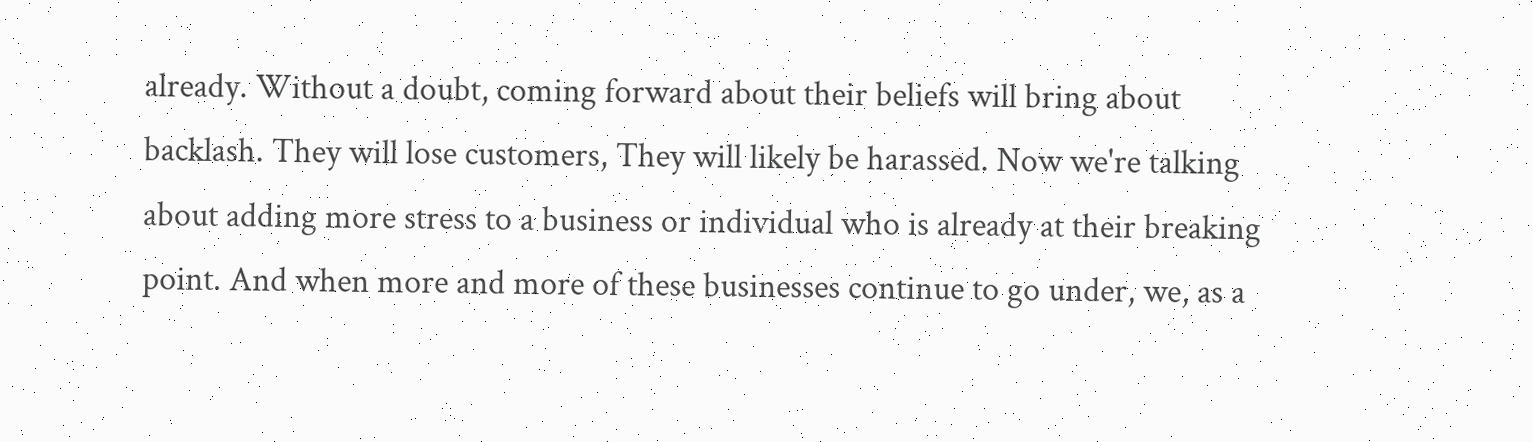already. Without a doubt, coming forward about their beliefs will bring about backlash. They will lose customers, They will likely be harassed. Now we're talking about adding more stress to a business or individual who is already at their breaking point. And when more and more of these businesses continue to go under, we, as a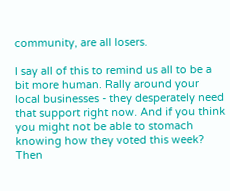community, are all losers.

I say all of this to remind us all to be a bit more human. Rally around your local businesses - they desperately need that support right now. And if you think you might not be able to stomach knowing how they voted this week? Then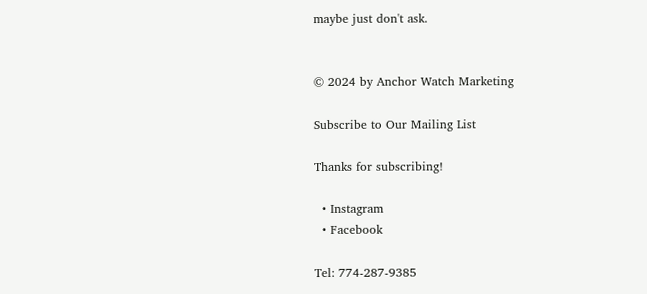maybe just don't ask.


© 2024 by Anchor Watch Marketing

Subscribe to Our Mailing List

Thanks for subscribing!

  • Instagram
  • Facebook

Tel: 774-287-9385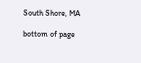South Shore, MA

bottom of page